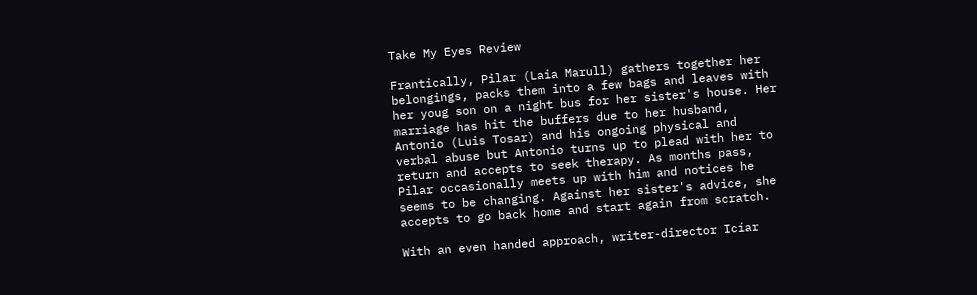Take My Eyes Review

Frantically, Pilar (Laia Marull) gathers together her belongings, packs them into a few bags and leaves with her youg son on a night bus for her sister's house. Her marriage has hit the buffers due to her husband, Antonio (Luis Tosar) and his ongoing physical and verbal abuse but Antonio turns up to plead with her to return and accepts to seek therapy. As months pass, Pilar occasionally meets up with him and notices he seems to be changing. Against her sister's advice, she accepts to go back home and start again from scratch.

With an even handed approach, writer-director Icíar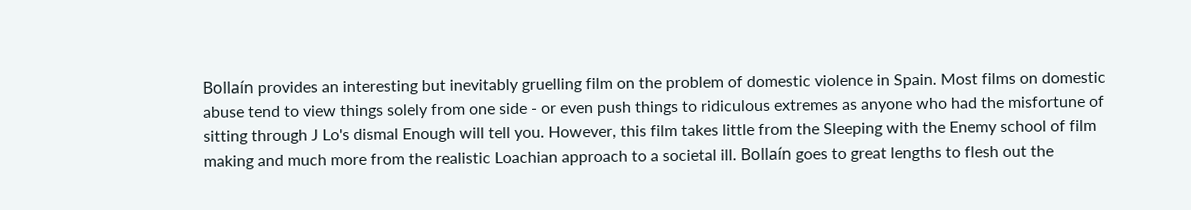Bollaín provides an interesting but inevitably gruelling film on the problem of domestic violence in Spain. Most films on domestic abuse tend to view things solely from one side - or even push things to ridiculous extremes as anyone who had the misfortune of sitting through J Lo's dismal Enough will tell you. However, this film takes little from the Sleeping with the Enemy school of film making and much more from the realistic Loachian approach to a societal ill. Bollaín goes to great lengths to flesh out the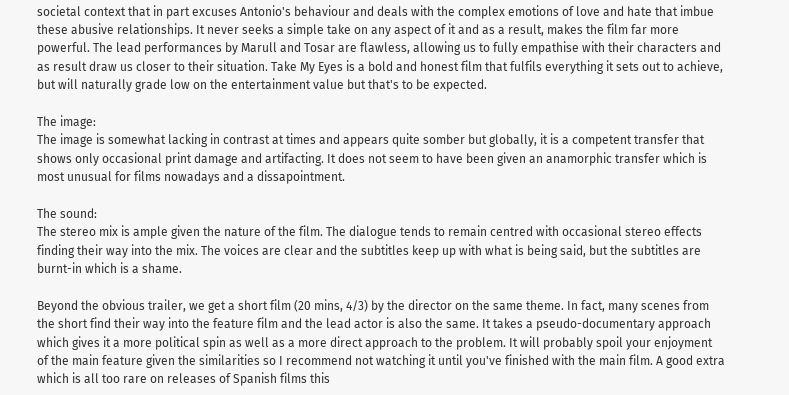societal context that in part excuses Antonio's behaviour and deals with the complex emotions of love and hate that imbue these abusive relationships. It never seeks a simple take on any aspect of it and as a result, makes the film far more powerful. The lead performances by Marull and Tosar are flawless, allowing us to fully empathise with their characters and as result draw us closer to their situation. Take My Eyes is a bold and honest film that fulfils everything it sets out to achieve, but will naturally grade low on the entertainment value but that's to be expected.

The image:
The image is somewhat lacking in contrast at times and appears quite somber but globally, it is a competent transfer that shows only occasional print damage and artifacting. It does not seem to have been given an anamorphic transfer which is most unusual for films nowadays and a dissapointment.

The sound:
The stereo mix is ample given the nature of the film. The dialogue tends to remain centred with occasional stereo effects finding their way into the mix. The voices are clear and the subtitles keep up with what is being said, but the subtitles are burnt-in which is a shame.

Beyond the obvious trailer, we get a short film (20 mins, 4/3) by the director on the same theme. In fact, many scenes from the short find their way into the feature film and the lead actor is also the same. It takes a pseudo-documentary approach which gives it a more political spin as well as a more direct approach to the problem. It will probably spoil your enjoyment of the main feature given the similarities so I recommend not watching it until you've finished with the main film. A good extra which is all too rare on releases of Spanish films this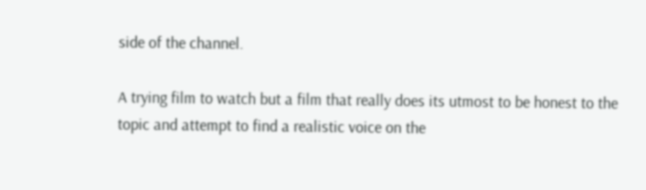side of the channel.

A trying film to watch but a film that really does its utmost to be honest to the topic and attempt to find a realistic voice on the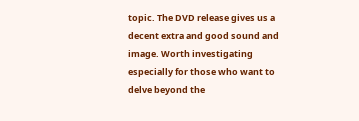topic. The DVD release gives us a decent extra and good sound and image. Worth investigating especially for those who want to delve beyond the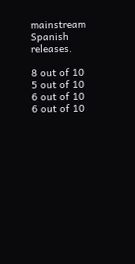mainstream Spanish releases.

8 out of 10
5 out of 10
6 out of 10
6 out of 10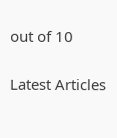out of 10

Latest Articles